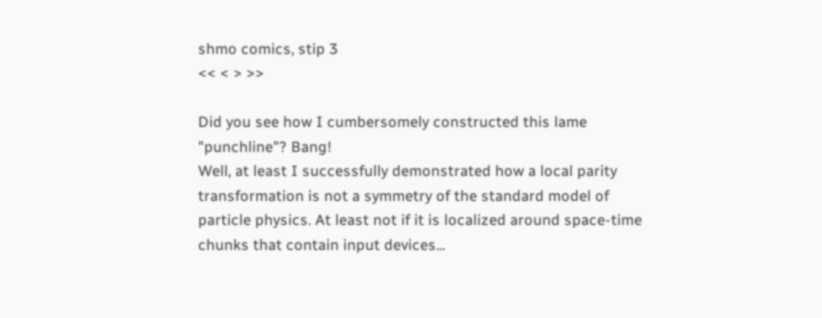shmo comics, stip 3
<< < > >>

Did you see how I cumbersomely constructed this lame "punchline"? Bang!
Well, at least I successfully demonstrated how a local parity transformation is not a symmetry of the standard model of particle physics. At least not if it is localized around space-time chunks that contain input devices...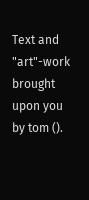Text and "art"-work brought upon you by tom ().